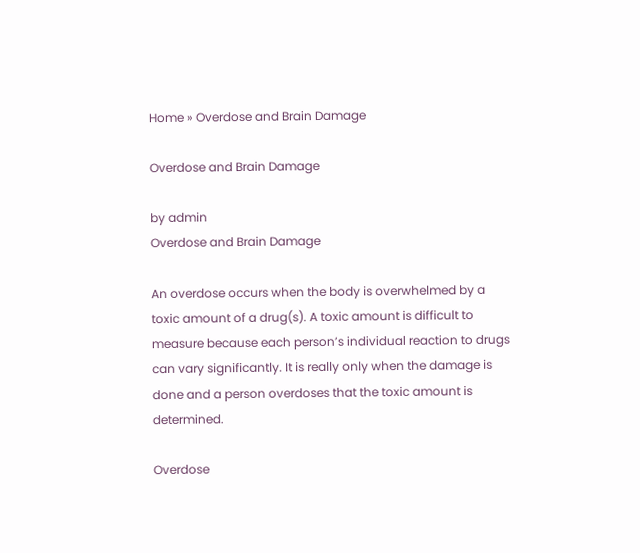Home » Overdose and Brain Damage

Overdose and Brain Damage

by admin
Overdose and Brain Damage

An overdose occurs when the body is overwhelmed by a toxic amount of a drug(s). A toxic amount is difficult to measure because each person’s individual reaction to drugs can vary significantly. It is really only when the damage is done and a person overdoses that the toxic amount is determined.

Overdose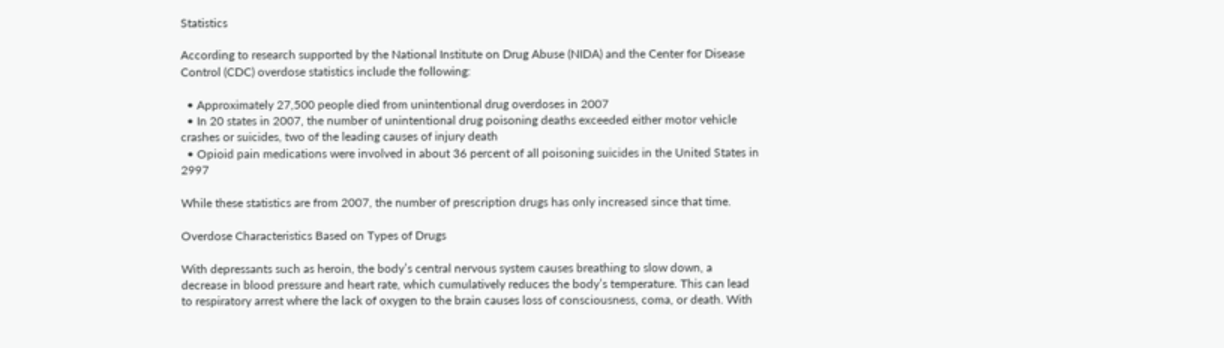Statistics

According to research supported by the National Institute on Drug Abuse (NIDA) and the Center for Disease Control (CDC) overdose statistics include the following:

  • Approximately 27,500 people died from unintentional drug overdoses in 2007
  • In 20 states in 2007, the number of unintentional drug poisoning deaths exceeded either motor vehicle crashes or suicides, two of the leading causes of injury death
  • Opioid pain medications were involved in about 36 percent of all poisoning suicides in the United States in 2997

While these statistics are from 2007, the number of prescription drugs has only increased since that time.

Overdose Characteristics Based on Types of Drugs

With depressants such as heroin, the body’s central nervous system causes breathing to slow down, a decrease in blood pressure and heart rate, which cumulatively reduces the body’s temperature. This can lead to respiratory arrest where the lack of oxygen to the brain causes loss of consciousness, coma, or death. With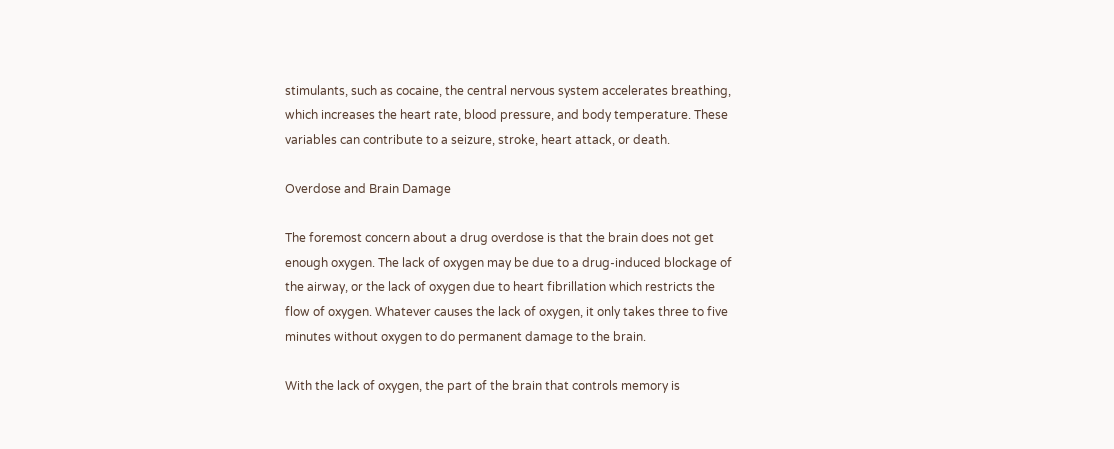stimulants, such as cocaine, the central nervous system accelerates breathing, which increases the heart rate, blood pressure, and body temperature. These variables can contribute to a seizure, stroke, heart attack, or death.

Overdose and Brain Damage

The foremost concern about a drug overdose is that the brain does not get enough oxygen. The lack of oxygen may be due to a drug-induced blockage of the airway, or the lack of oxygen due to heart fibrillation which restricts the flow of oxygen. Whatever causes the lack of oxygen, it only takes three to five minutes without oxygen to do permanent damage to the brain.

With the lack of oxygen, the part of the brain that controls memory is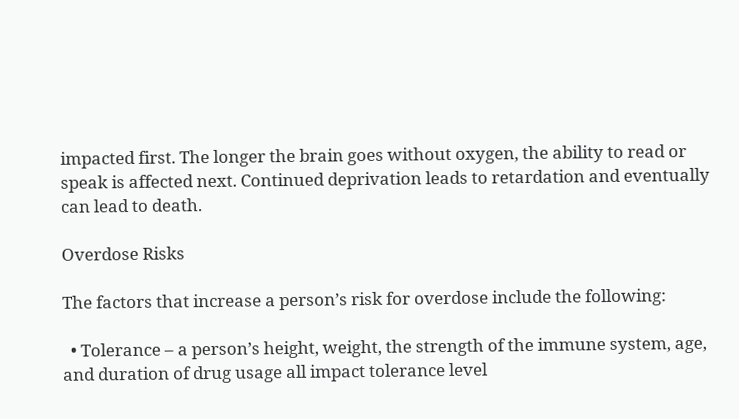impacted first. The longer the brain goes without oxygen, the ability to read or speak is affected next. Continued deprivation leads to retardation and eventually can lead to death.

Overdose Risks

The factors that increase a person’s risk for overdose include the following:

  • Tolerance – a person’s height, weight, the strength of the immune system, age, and duration of drug usage all impact tolerance level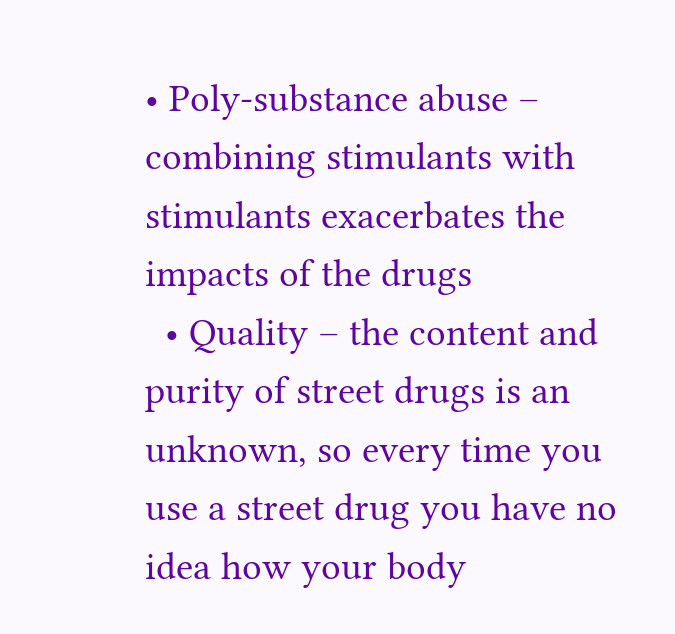• Poly-substance abuse – combining stimulants with stimulants exacerbates the impacts of the drugs
  • Quality – the content and purity of street drugs is an unknown, so every time you use a street drug you have no idea how your body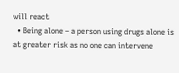will react
  • Being alone – a person using drugs alone is at greater risk as no one can intervene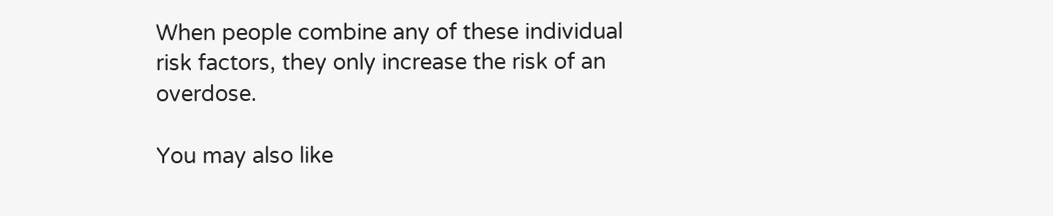When people combine any of these individual risk factors, they only increase the risk of an overdose.

You may also like